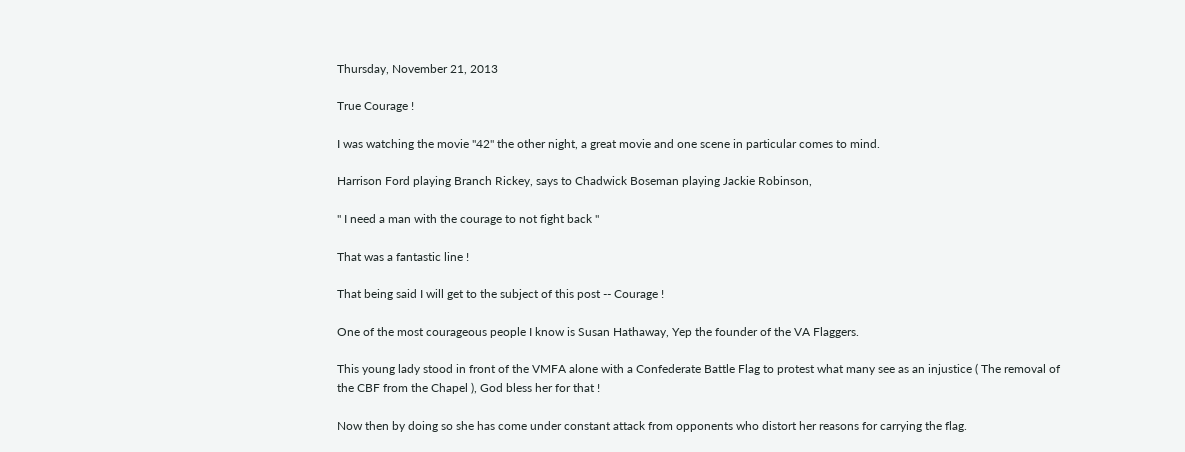Thursday, November 21, 2013

True Courage !

I was watching the movie "42" the other night, a great movie and one scene in particular comes to mind.

Harrison Ford playing Branch Rickey, says to Chadwick Boseman playing Jackie Robinson,

" I need a man with the courage to not fight back "

That was a fantastic line !

That being said I will get to the subject of this post -- Courage !

One of the most courageous people I know is Susan Hathaway, Yep the founder of the VA Flaggers.

This young lady stood in front of the VMFA alone with a Confederate Battle Flag to protest what many see as an injustice ( The removal of the CBF from the Chapel ), God bless her for that !

Now then by doing so she has come under constant attack from opponents who distort her reasons for carrying the flag.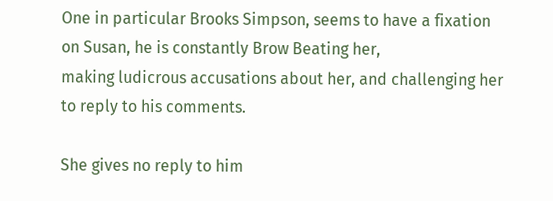One in particular Brooks Simpson, seems to have a fixation on Susan, he is constantly Brow Beating her,
making ludicrous accusations about her, and challenging her to reply to his comments.

She gives no reply to him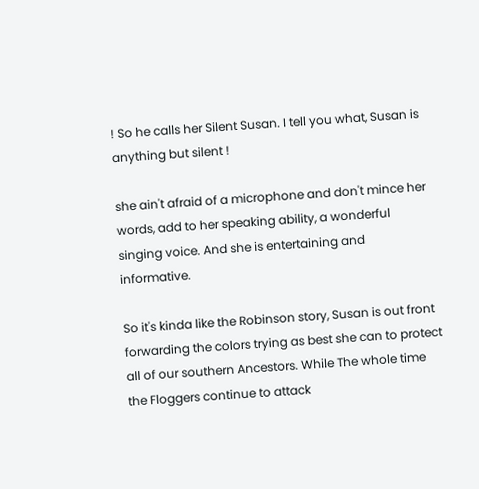! So he calls her Silent Susan. I tell you what, Susan is anything but silent !

she ain't afraid of a microphone and don't mince her words, add to her speaking ability, a wonderful singing voice. And she is entertaining and informative.

So it's kinda like the Robinson story, Susan is out front forwarding the colors trying as best she can to protect all of our southern Ancestors. While The whole time the Floggers continue to attack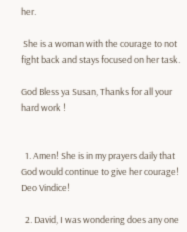her.

 She is a woman with the courage to not fight back and stays focused on her task.

God Bless ya Susan, Thanks for all your hard work !


  1. Amen! She is in my prayers daily that God would continue to give her courage! Deo Vindice!

  2. David, I was wondering does any one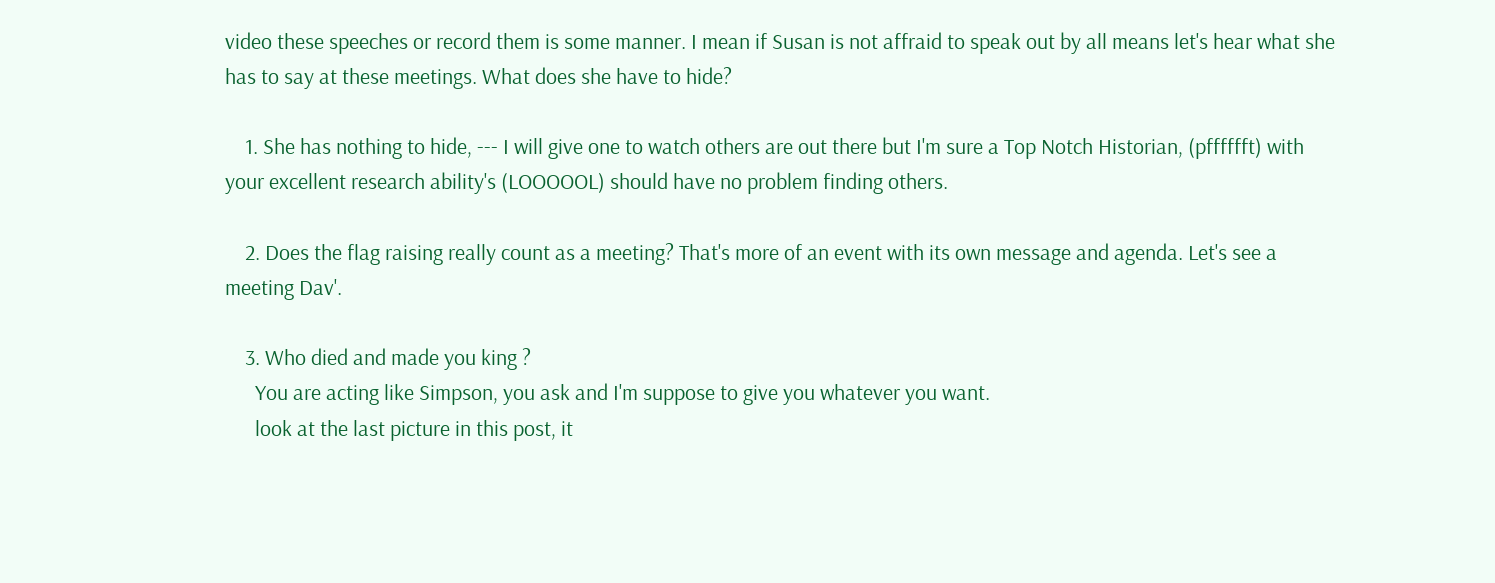video these speeches or record them is some manner. I mean if Susan is not affraid to speak out by all means let's hear what she has to say at these meetings. What does she have to hide?

    1. She has nothing to hide, --- I will give one to watch others are out there but I'm sure a Top Notch Historian, (pfffffft) with your excellent research ability's (LOOOOOL) should have no problem finding others.

    2. Does the flag raising really count as a meeting? That's more of an event with its own message and agenda. Let's see a meeting Dav'.

    3. Who died and made you king ?
      You are acting like Simpson, you ask and I'm suppose to give you whatever you want.
      look at the last picture in this post, it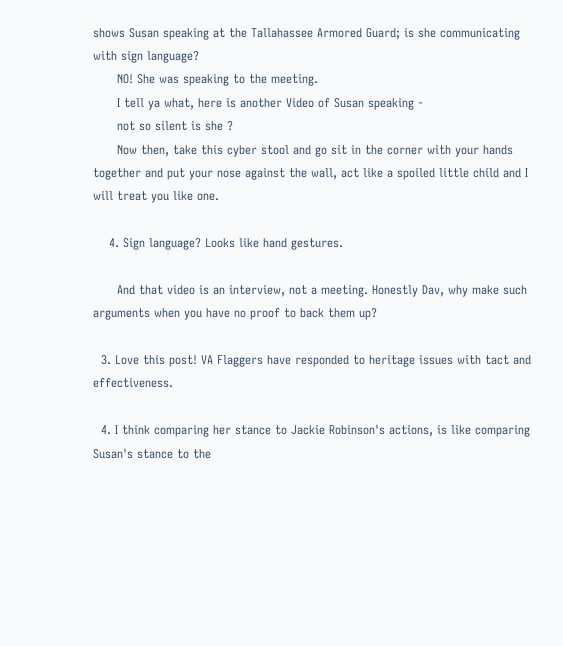shows Susan speaking at the Tallahassee Armored Guard; is she communicating with sign language?
      NO! She was speaking to the meeting.
      I tell ya what, here is another Video of Susan speaking -
      not so silent is she ?
      Now then, take this cyber stool and go sit in the corner with your hands together and put your nose against the wall, act like a spoiled little child and I will treat you like one.

    4. Sign language? Looks like hand gestures.

      And that video is an interview, not a meeting. Honestly Dav, why make such arguments when you have no proof to back them up?

  3. Love this post! VA Flaggers have responded to heritage issues with tact and effectiveness.

  4. I think comparing her stance to Jackie Robinson's actions, is like comparing Susan's stance to the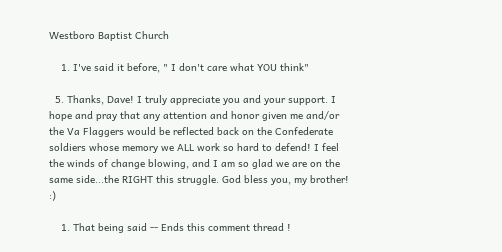Westboro Baptist Church

    1. I've said it before, " I don't care what YOU think"

  5. Thanks, Dave! I truly appreciate you and your support. I hope and pray that any attention and honor given me and/or the Va Flaggers would be reflected back on the Confederate soldiers whose memory we ALL work so hard to defend! I feel the winds of change blowing, and I am so glad we are on the same side...the RIGHT this struggle. God bless you, my brother! :)

    1. That being said -- Ends this comment thread !